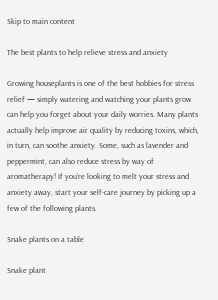Skip to main content

The best plants to help relieve stress and anxiety

Growing houseplants is one of the best hobbies for stress relief — simply watering and watching your plants grow can help you forget about your daily worries. Many plants actually help improve air quality by reducing toxins, which, in turn, can soothe anxiety. Some, such as lavender and peppermint, can also reduce stress by way of aromatherapy! If you’re looking to melt your stress and anxiety away, start your self-care journey by picking up a few of the following plants.

Snake plants on a table

Snake plant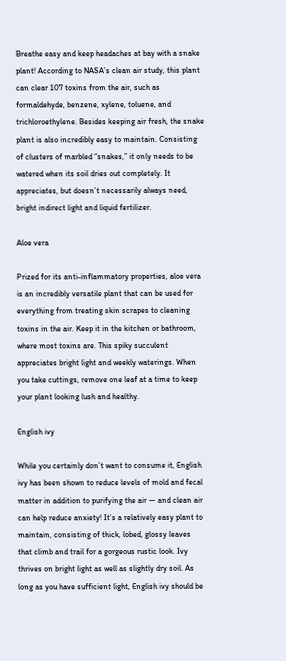Breathe easy and keep headaches at bay with a snake plant! According to NASA’s clean air study, this plant can clear 107 toxins from the air, such as formaldehyde, benzene, xylene, toluene, and trichloroethylene. Besides keeping air fresh, the snake plant is also incredibly easy to maintain. Consisting of clusters of marbled “snakes,” it only needs to be watered when its soil dries out completely. It appreciates, but doesn’t necessarily always need, bright indirect light and liquid fertilizer.

Aloe vera

Prized for its anti-inflammatory properties, aloe vera is an incredibly versatile plant that can be used for everything from treating skin scrapes to cleaning toxins in the air. Keep it in the kitchen or bathroom, where most toxins are. This spiky succulent appreciates bright light and weekly waterings. When you take cuttings, remove one leaf at a time to keep your plant looking lush and healthy.

English ivy

While you certainly don’t want to consume it, English ivy has been shown to reduce levels of mold and fecal matter in addition to purifying the air — and clean air can help reduce anxiety! It’s a relatively easy plant to maintain, consisting of thick, lobed, glossy leaves that climb and trail for a gorgeous rustic look. Ivy thrives on bright light as well as slightly dry soil. As long as you have sufficient light, English ivy should be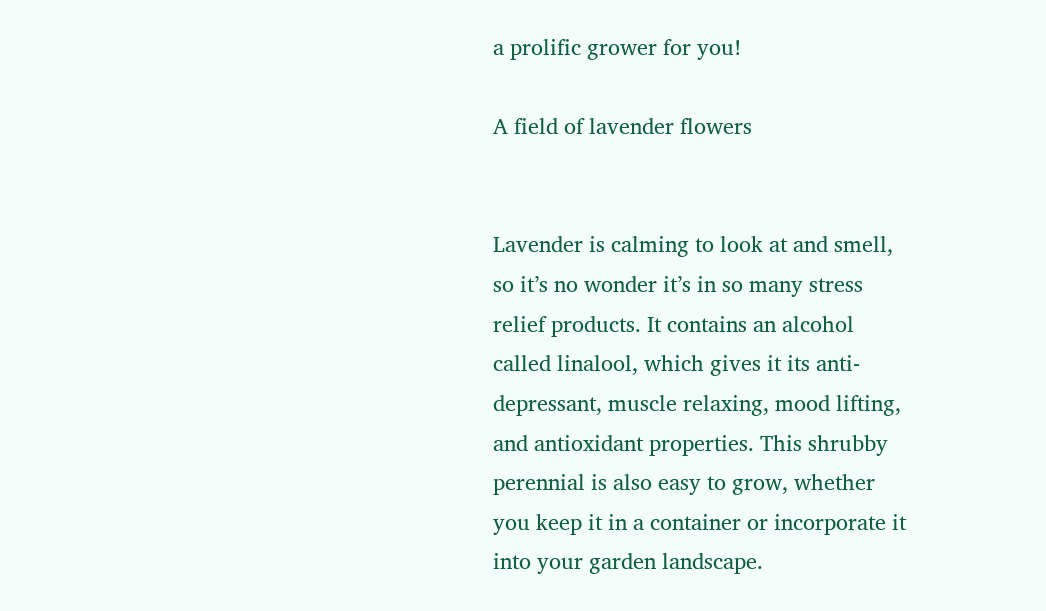a prolific grower for you!

A field of lavender flowers


Lavender is calming to look at and smell, so it’s no wonder it’s in so many stress relief products. It contains an alcohol called linalool, which gives it its anti-depressant, muscle relaxing, mood lifting, and antioxidant properties. This shrubby perennial is also easy to grow, whether you keep it in a container or incorporate it into your garden landscape.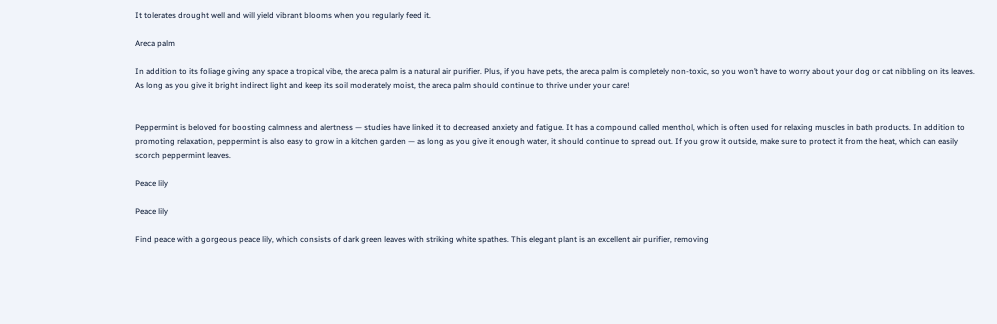It tolerates drought well and will yield vibrant blooms when you regularly feed it.

Areca palm

In addition to its foliage giving any space a tropical vibe, the areca palm is a natural air purifier. Plus, if you have pets, the areca palm is completely non-toxic, so you won’t have to worry about your dog or cat nibbling on its leaves. As long as you give it bright indirect light and keep its soil moderately moist, the areca palm should continue to thrive under your care!


Peppermint is beloved for boosting calmness and alertness — studies have linked it to decreased anxiety and fatigue. It has a compound called menthol, which is often used for relaxing muscles in bath products. In addition to promoting relaxation, peppermint is also easy to grow in a kitchen garden — as long as you give it enough water, it should continue to spread out. If you grow it outside, make sure to protect it from the heat, which can easily scorch peppermint leaves.

Peace lily

Peace lily

Find peace with a gorgeous peace lily, which consists of dark green leaves with striking white spathes. This elegant plant is an excellent air purifier, removing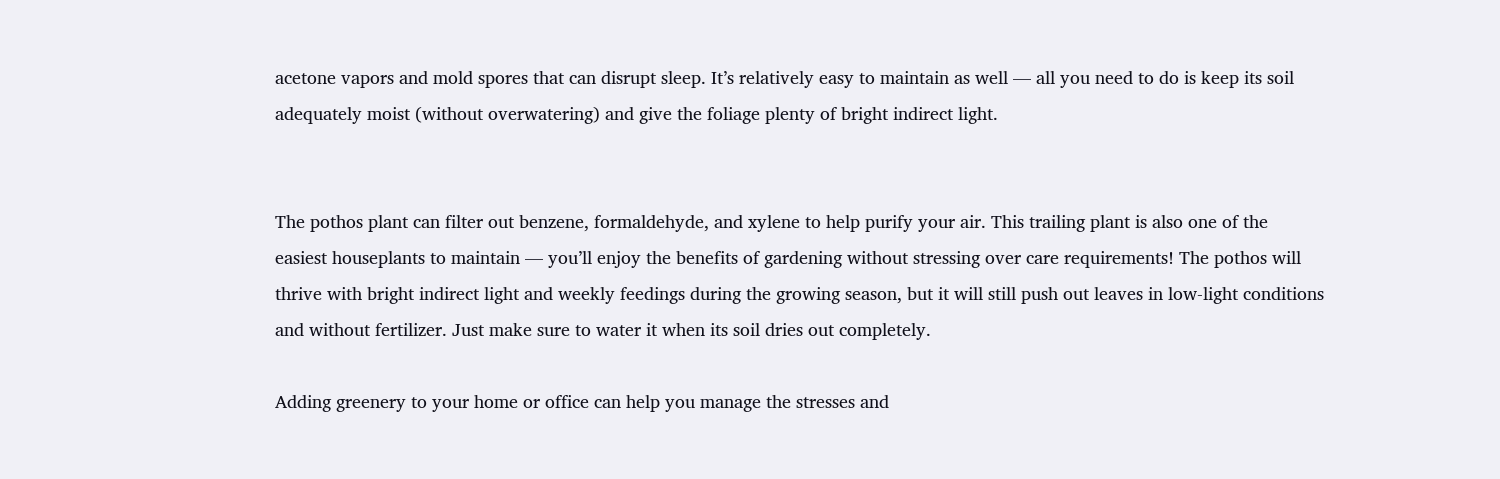acetone vapors and mold spores that can disrupt sleep. It’s relatively easy to maintain as well — all you need to do is keep its soil adequately moist (without overwatering) and give the foliage plenty of bright indirect light.


The pothos plant can filter out benzene, formaldehyde, and xylene to help purify your air. This trailing plant is also one of the easiest houseplants to maintain — you’ll enjoy the benefits of gardening without stressing over care requirements! The pothos will thrive with bright indirect light and weekly feedings during the growing season, but it will still push out leaves in low-light conditions and without fertilizer. Just make sure to water it when its soil dries out completely.

Adding greenery to your home or office can help you manage the stresses and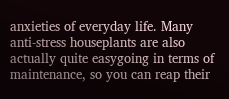anxieties of everyday life. Many anti-stress houseplants are also actually quite easygoing in terms of maintenance, so you can reap their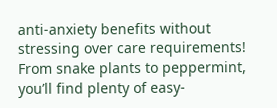anti-anxiety benefits without stressing over care requirements! From snake plants to peppermint, you’ll find plenty of easy-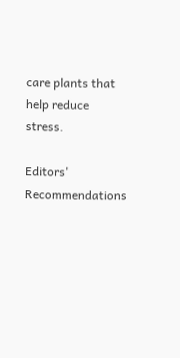care plants that help reduce stress.

Editors' Recommendations